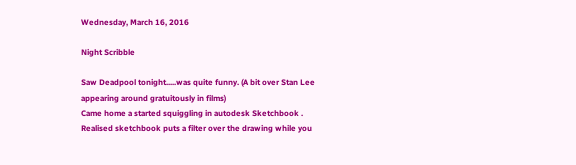Wednesday, March 16, 2016

Night Scribble

Saw Deadpool tonight.....was quite funny. (A bit over Stan Lee appearing around gratuitously in films)
Came home a started squiggling in autodesk Sketchbook .
Realised sketchbook puts a filter over the drawing while you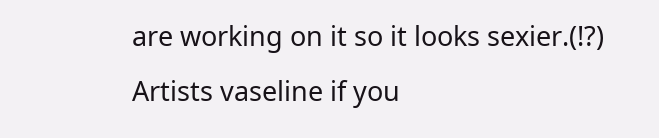are working on it so it looks sexier.(!?)
Artists vaseline if you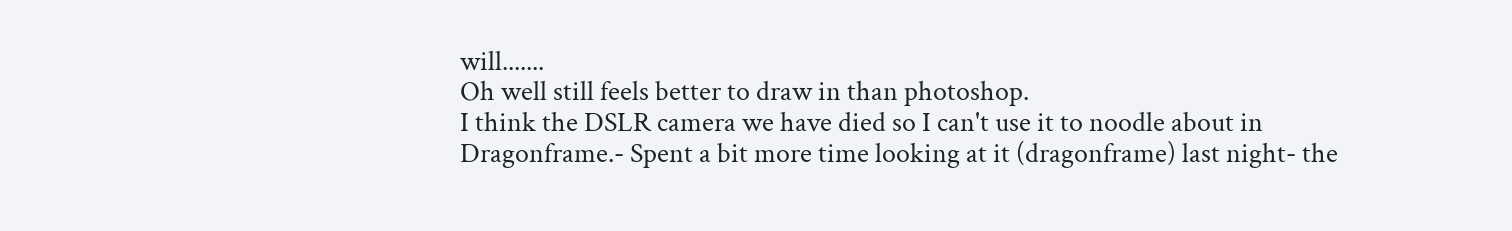will.......
Oh well still feels better to draw in than photoshop.
I think the DSLR camera we have died so I can't use it to noodle about in Dragonframe.- Spent a bit more time looking at it (dragonframe) last night- the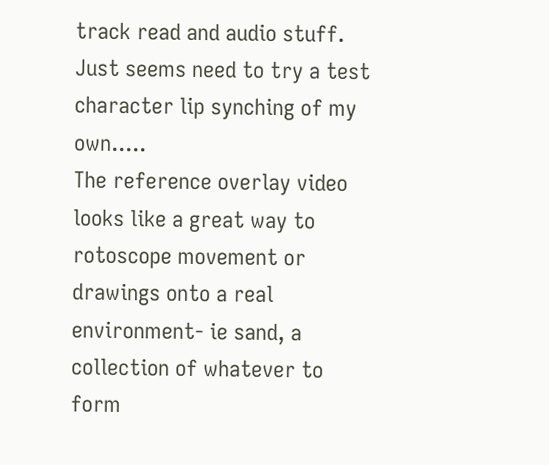track read and audio stuff.
Just seems need to try a test character lip synching of my own.....
The reference overlay video looks like a great way to rotoscope movement or drawings onto a real environment- ie sand, a collection of whatever to form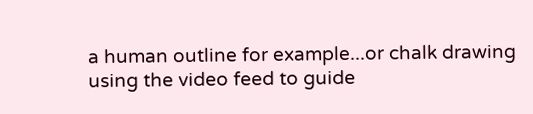a human outline for example...or chalk drawing using the video feed to guide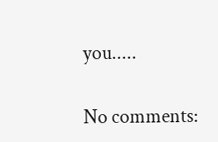you.....

No comments: